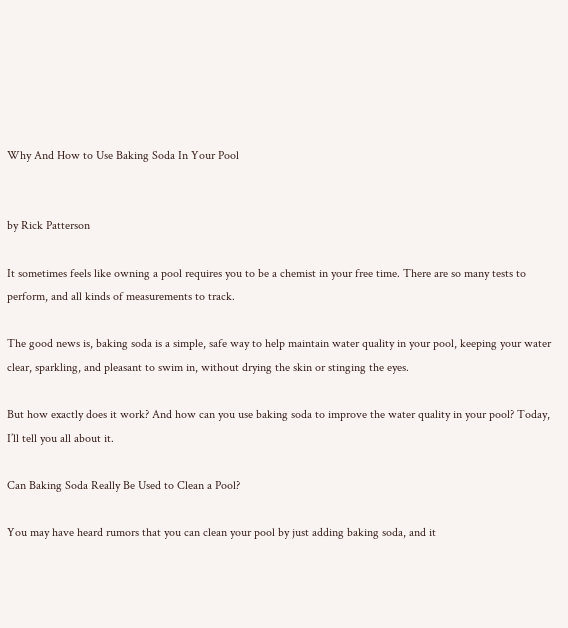Why And How to Use Baking Soda In Your Pool


by Rick Patterson

It sometimes feels like owning a pool requires you to be a chemist in your free time. There are so many tests to perform, and all kinds of measurements to track.

The good news is, baking soda is a simple, safe way to help maintain water quality in your pool, keeping your water clear, sparkling, and pleasant to swim in, without drying the skin or stinging the eyes.

But how exactly does it work? And how can you use baking soda to improve the water quality in your pool? Today, I’ll tell you all about it.

Can Baking Soda Really Be Used to Clean a Pool?

You may have heard rumors that you can clean your pool by just adding baking soda, and it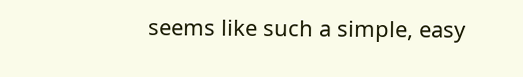seems like such a simple, easy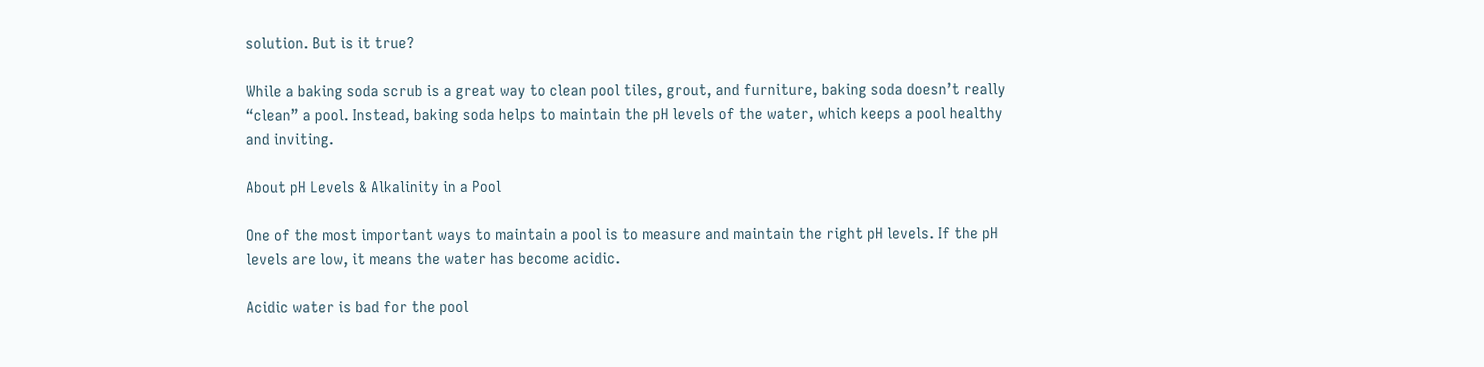solution. But is it true?

While a baking soda scrub is a great way to clean pool tiles, grout, and furniture, baking soda doesn’t really “clean” a pool. Instead, baking soda helps to maintain the pH levels of the water, which keeps a pool healthy and inviting.

About pH Levels & Alkalinity in a Pool

One of the most important ways to maintain a pool is to measure and maintain the right pH levels. If the pH levels are low, it means the water has become acidic.

Acidic water is bad for the pool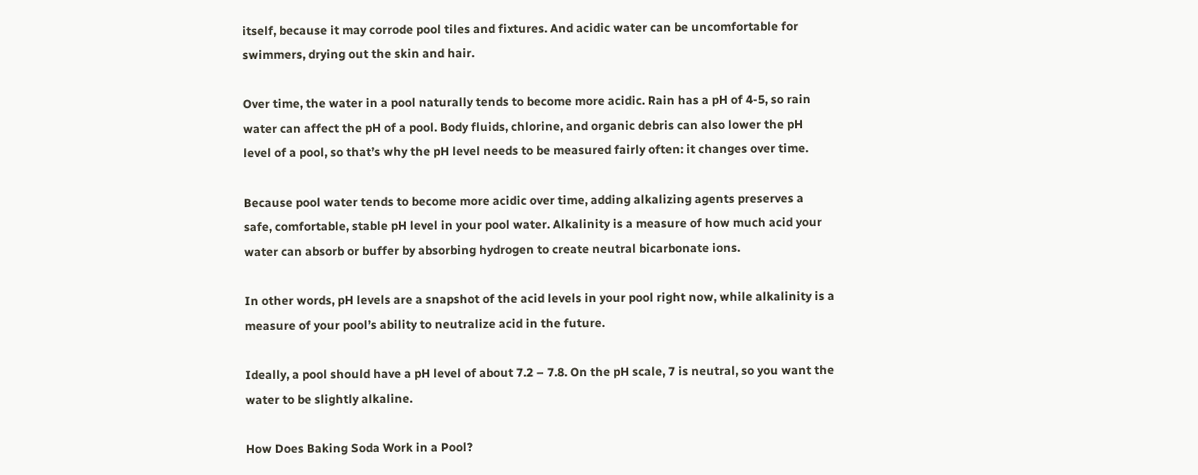itself, because it may corrode pool tiles and fixtures. And acidic water can be uncomfortable for swimmers, drying out the skin and hair.

Over time, the water in a pool naturally tends to become more acidic. Rain has a pH of 4-5, so rain water can affect the pH of a pool. Body fluids, chlorine, and organic debris can also lower the pH level of a pool, so that’s why the pH level needs to be measured fairly often: it changes over time.

Because pool water tends to become more acidic over time, adding alkalizing agents preserves a safe, comfortable, stable pH level in your pool water. Alkalinity is a measure of how much acid your water can absorb or buffer by absorbing hydrogen to create neutral bicarbonate ions.

In other words, pH levels are a snapshot of the acid levels in your pool right now, while alkalinity is a measure of your pool’s ability to neutralize acid in the future.

Ideally, a pool should have a pH level of about 7.2 – 7.8. On the pH scale, 7 is neutral, so you want the water to be slightly alkaline.

How Does Baking Soda Work in a Pool?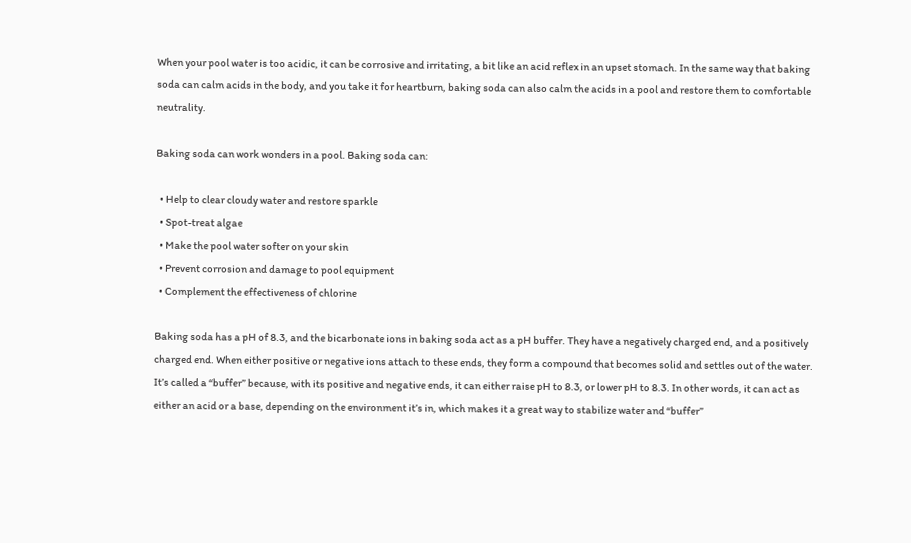When your pool water is too acidic, it can be corrosive and irritating, a bit like an acid reflex in an upset stomach. In the same way that baking soda can calm acids in the body, and you take it for heartburn, baking soda can also calm the acids in a pool and restore them to comfortable neutrality.

Baking soda can work wonders in a pool. Baking soda can:

  • Help to clear cloudy water and restore sparkle
  • Spot-treat algae
  • Make the pool water softer on your skin
  • Prevent corrosion and damage to pool equipment
  • Complement the effectiveness of chlorine

Baking soda has a pH of 8.3, and the bicarbonate ions in baking soda act as a pH buffer. They have a negatively charged end, and a positively charged end. When either positive or negative ions attach to these ends, they form a compound that becomes solid and settles out of the water. It’s called a “buffer” because, with its positive and negative ends, it can either raise pH to 8.3, or lower pH to 8.3. In other words, it can act as either an acid or a base, depending on the environment it’s in, which makes it a great way to stabilize water and “buffer”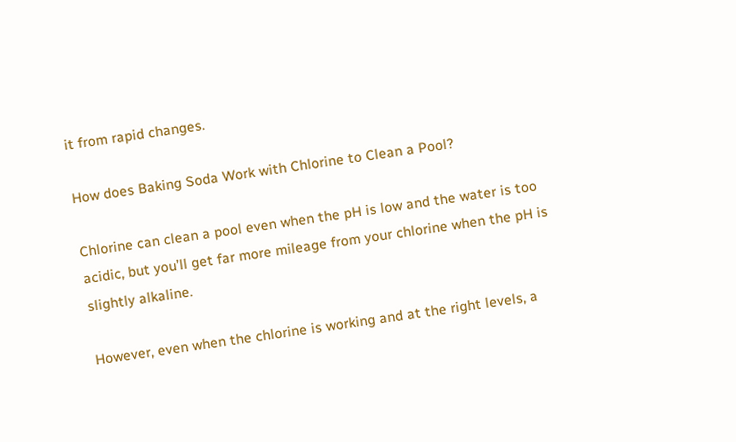it from rapid changes.

How does Baking Soda Work with Chlorine to Clean a Pool?

Chlorine can clean a pool even when the pH is low and the water is too acidic, but you’ll get far more mileage from your chlorine when the pH is slightly alkaline.

However, even when the chlorine is working and at the right levels, a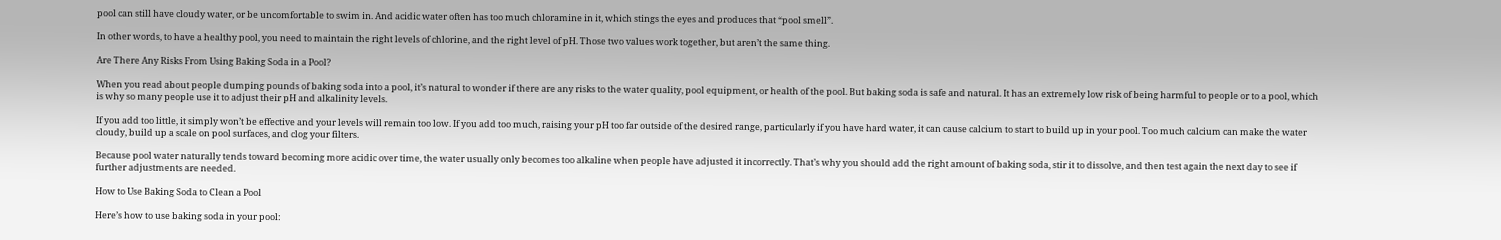pool can still have cloudy water, or be uncomfortable to swim in. And acidic water often has too much chloramine in it, which stings the eyes and produces that “pool smell”.

In other words, to have a healthy pool, you need to maintain the right levels of chlorine, and the right level of pH. Those two values work together, but aren’t the same thing.

Are There Any Risks From Using Baking Soda in a Pool?

When you read about people dumping pounds of baking soda into a pool, it’s natural to wonder if there are any risks to the water quality, pool equipment, or health of the pool. But baking soda is safe and natural. It has an extremely low risk of being harmful to people or to a pool, which is why so many people use it to adjust their pH and alkalinity levels.

If you add too little, it simply won’t be effective and your levels will remain too low. If you add too much, raising your pH too far outside of the desired range, particularly if you have hard water, it can cause calcium to start to build up in your pool. Too much calcium can make the water cloudy, build up a scale on pool surfaces, and clog your filters.

Because pool water naturally tends toward becoming more acidic over time, the water usually only becomes too alkaline when people have adjusted it incorrectly. That’s why you should add the right amount of baking soda, stir it to dissolve, and then test again the next day to see if further adjustments are needed.

How to Use Baking Soda to Clean a Pool

Here’s how to use baking soda in your pool: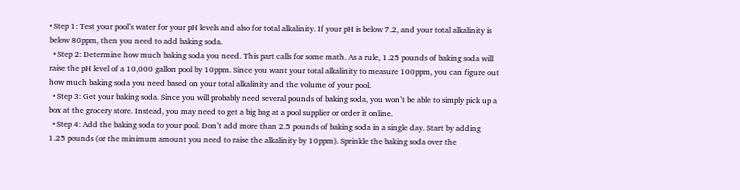• Step 1: Test your pool’s water for your pH levels and also for total alkalinity. If your pH is below 7.2, and your total alkalinity is below 80ppm, then you need to add baking soda.
  • Step 2: Determine how much baking soda you need. This part calls for some math. As a rule, 1.25 pounds of baking soda will raise the pH level of a 10,000 gallon pool by 10ppm. Since you want your total alkalinity to measure 100ppm, you can figure out how much baking soda you need based on your total alkalinity and the volume of your pool.
  • Step 3: Get your baking soda. Since you will probably need several pounds of baking soda, you won’t be able to simply pick up a box at the grocery store. Instead, you may need to get a big bag at a pool supplier or order it online.
  • Step 4: Add the baking soda to your pool. Don’t add more than 2.5 pounds of baking soda in a single day. Start by adding 1.25 pounds (or the minimum amount you need to raise the alkalinity by 10ppm). Sprinkle the baking soda over the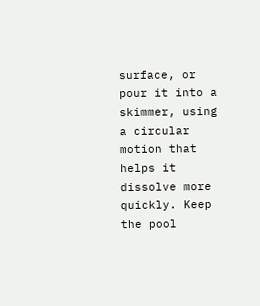surface, or pour it into a skimmer, using a circular motion that helps it dissolve more quickly. Keep the pool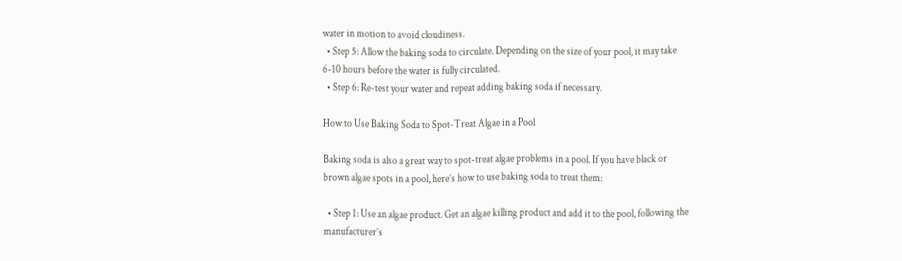water in motion to avoid cloudiness.
  • Step 5: Allow the baking soda to circulate. Depending on the size of your pool, it may take 6-10 hours before the water is fully circulated.
  • Step 6: Re-test your water and repeat adding baking soda if necessary.

How to Use Baking Soda to Spot-Treat Algae in a Pool

Baking soda is also a great way to spot-treat algae problems in a pool. If you have black or brown algae spots in a pool, here’s how to use baking soda to treat them:

  • Step 1: Use an algae product. Get an algae killing product and add it to the pool, following the manufacturer’s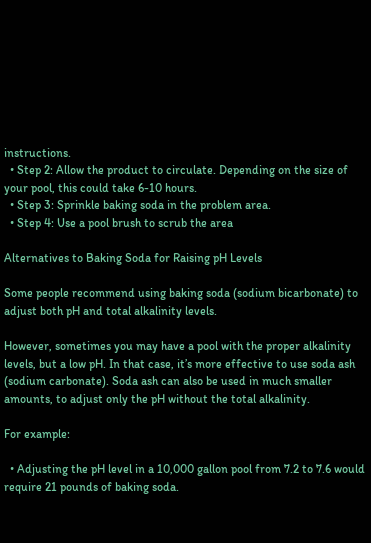instructions.
  • Step 2: Allow the product to circulate. Depending on the size of your pool, this could take 6-10 hours.
  • Step 3: Sprinkle baking soda in the problem area.
  • Step 4: Use a pool brush to scrub the area

Alternatives to Baking Soda for Raising pH Levels

Some people recommend using baking soda (sodium bicarbonate) to adjust both pH and total alkalinity levels.

However, sometimes you may have a pool with the proper alkalinity levels, but a low pH. In that case, it’s more effective to use soda ash (sodium carbonate). Soda ash can also be used in much smaller amounts, to adjust only the pH without the total alkalinity.

For example:

  • Adjusting the pH level in a 10,000 gallon pool from 7.2 to 7.6 would require 21 pounds of baking soda.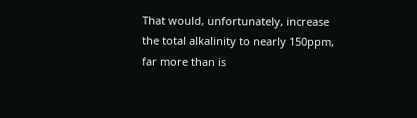That would, unfortunately, increase the total alkalinity to nearly 150ppm, far more than is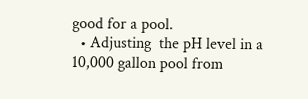good for a pool.
  • Adjusting  the pH level in a 10,000 gallon pool from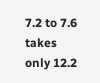7.2 to 7.6 takes only 12.2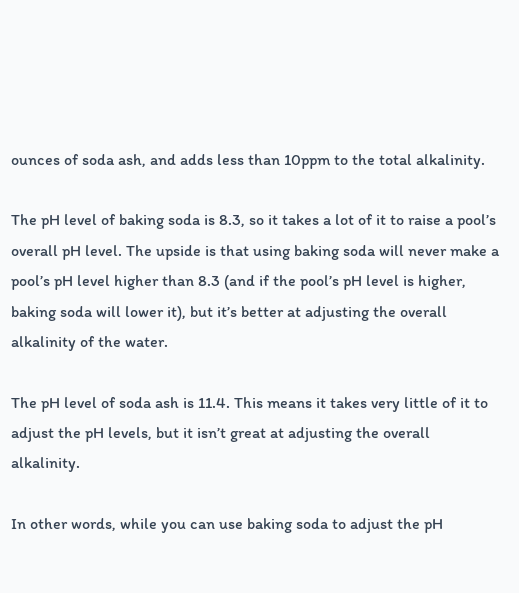ounces of soda ash, and adds less than 10ppm to the total alkalinity.

The pH level of baking soda is 8.3, so it takes a lot of it to raise a pool’s overall pH level. The upside is that using baking soda will never make a pool’s pH level higher than 8.3 (and if the pool’s pH level is higher, baking soda will lower it), but it’s better at adjusting the overall alkalinity of the water.

The pH level of soda ash is 11.4. This means it takes very little of it to adjust the pH levels, but it isn’t great at adjusting the overall alkalinity.

In other words, while you can use baking soda to adjust the pH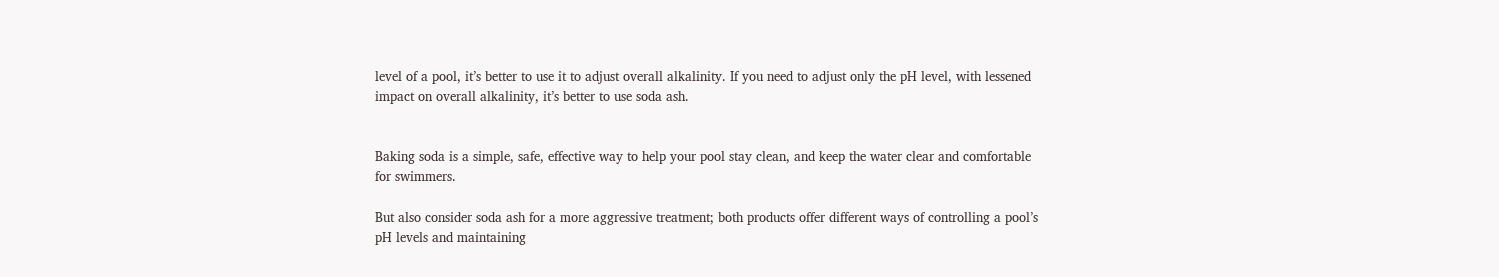level of a pool, it’s better to use it to adjust overall alkalinity. If you need to adjust only the pH level, with lessened impact on overall alkalinity, it’s better to use soda ash.


Baking soda is a simple, safe, effective way to help your pool stay clean, and keep the water clear and comfortable for swimmers.

But also consider soda ash for a more aggressive treatment; both products offer different ways of controlling a pool’s pH levels and maintaining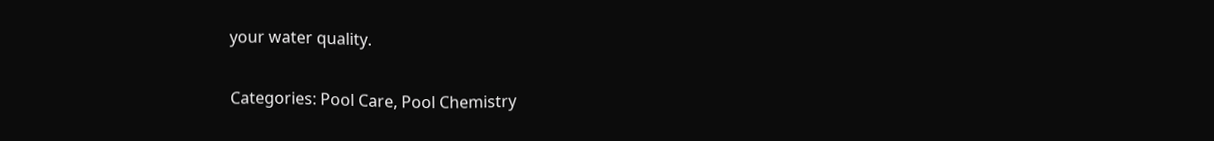your water quality.

Categories: Pool Care, Pool Chemistry